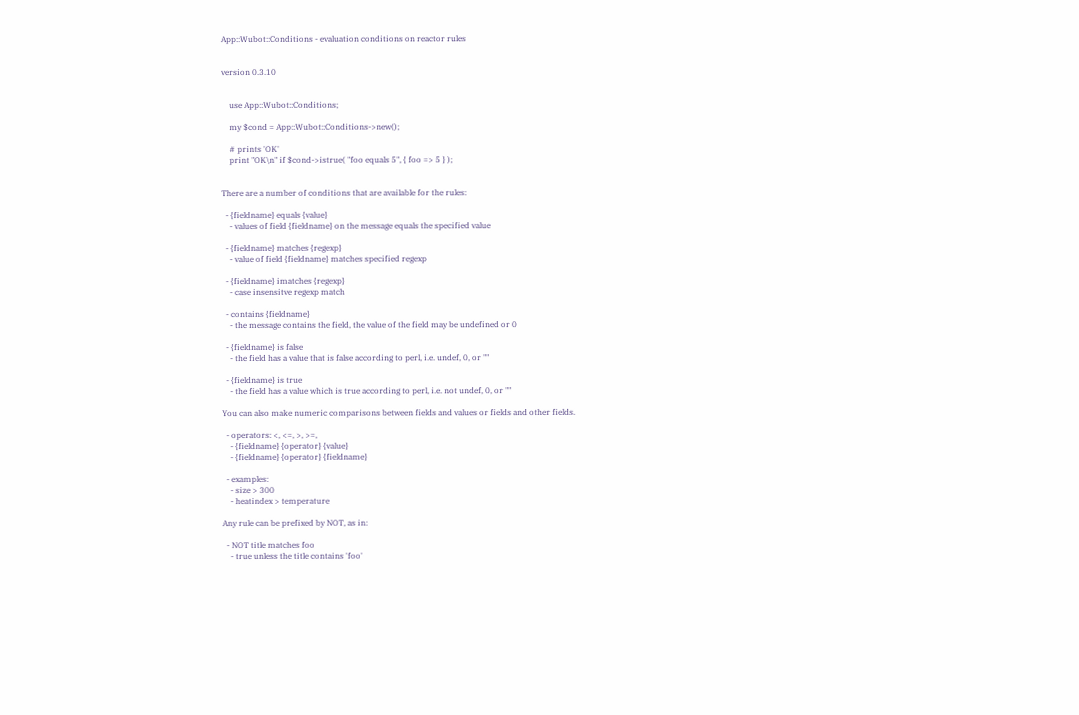App::Wubot::Conditions - evaluation conditions on reactor rules


version 0.3.10


    use App::Wubot::Conditions;

    my $cond = App::Wubot::Conditions->new();

    # prints 'OK'
    print "OK\n" if $cond->istrue( "foo equals 5", { foo => 5 } );


There are a number of conditions that are available for the rules:

  - {fieldname} equals {value}
    - values of field {fieldname} on the message equals the specified value

  - {fieldname} matches {regexp}
    - value of field {fieldname} matches specified regexp

  - {fieldname} imatches {regexp}
    - case insensitve regexp match

  - contains {fieldname}
    - the message contains the field, the value of the field may be undefined or 0

  - {fieldname} is false
    - the field has a value that is false according to perl, i.e. undef, 0, or ""

  - {fieldname} is true
    - the field has a value which is true according to perl, i.e. not undef, 0, or ""

You can also make numeric comparisons between fields and values or fields and other fields.

  - operators: <, <=, >, >=,
    - {fieldname} {operator} {value}
    - {fieldname} {operator} {fieldname}

  - examples:
    - size > 300
    - heatindex > temperature

Any rule can be prefixed by NOT, as in:

  - NOT title matches foo
    - true unless the title contains 'foo'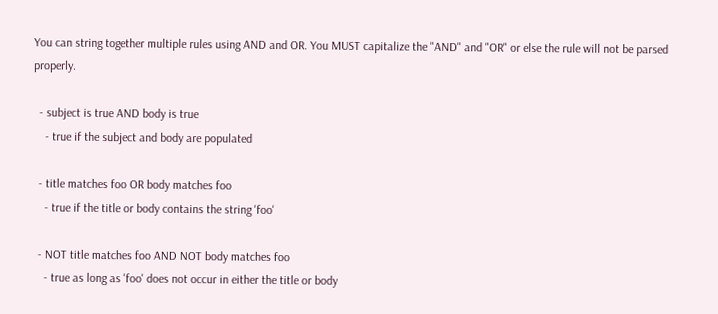You can string together multiple rules using AND and OR. You MUST capitalize the "AND" and "OR" or else the rule will not be parsed properly.

  - subject is true AND body is true
    - true if the subject and body are populated

  - title matches foo OR body matches foo
    - true if the title or body contains the string 'foo'

  - NOT title matches foo AND NOT body matches foo
    - true as long as 'foo' does not occur in either the title or body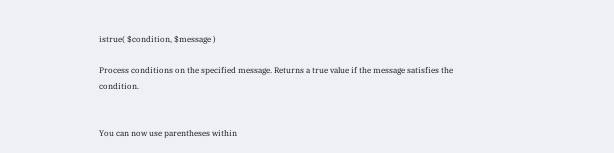istrue( $condition, $message )

Process conditions on the specified message. Returns a true value if the message satisfies the condition.


You can now use parentheses within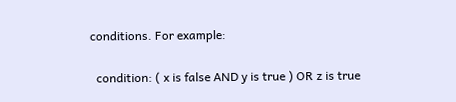conditions. For example:

  condition: ( x is false AND y is true ) OR z is true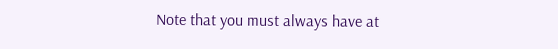Note that you must always have at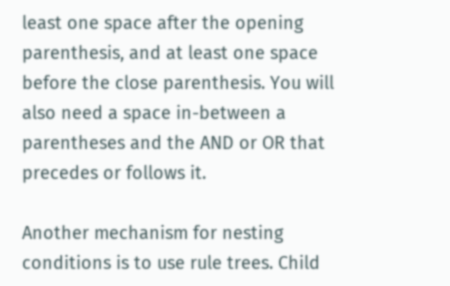least one space after the opening parenthesis, and at least one space before the close parenthesis. You will also need a space in-between a parentheses and the AND or OR that precedes or follows it.

Another mechanism for nesting conditions is to use rule trees. Child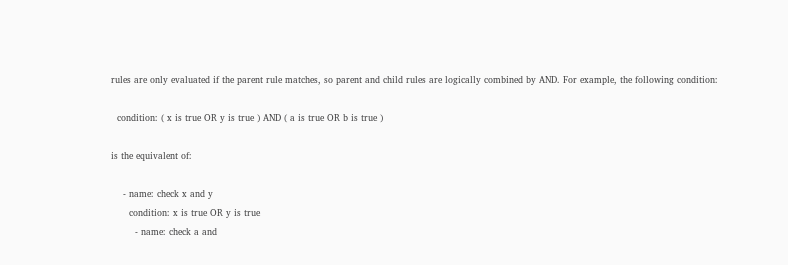rules are only evaluated if the parent rule matches, so parent and child rules are logically combined by AND. For example, the following condition:

  condition: ( x is true OR y is true ) AND ( a is true OR b is true )

is the equivalent of:

    - name: check x and y
      condition: x is true OR y is true
        - name: check a and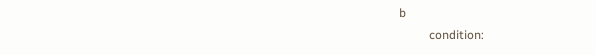b
          condition: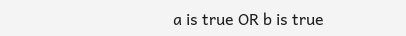a is true OR b is true